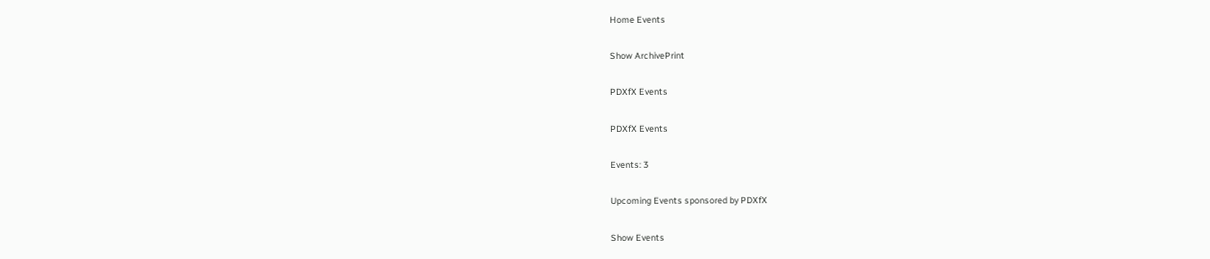Home Events

Show ArchivePrint

PDXfX Events

PDXfX Events

Events: 3

Upcoming Events sponsored by PDXfX

Show Events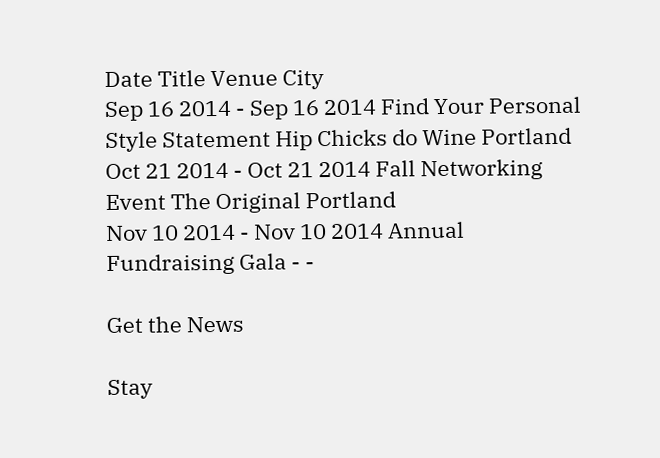Date Title Venue City
Sep 16 2014 - Sep 16 2014 Find Your Personal Style Statement Hip Chicks do Wine Portland
Oct 21 2014 - Oct 21 2014 Fall Networking Event The Original Portland
Nov 10 2014 - Nov 10 2014 Annual Fundraising Gala - -

Get the News

Stay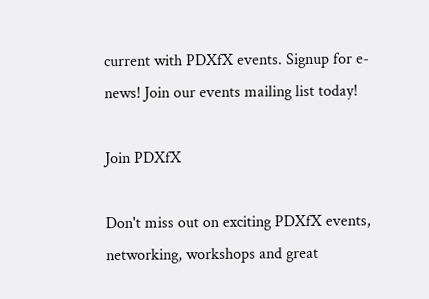current with PDXfX events. Signup for e-news! Join our events mailing list today!

Join PDXfX

Don't miss out on exciting PDXfX events, networking, workshops and great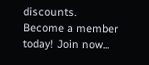discounts. Become a member today! Join now...